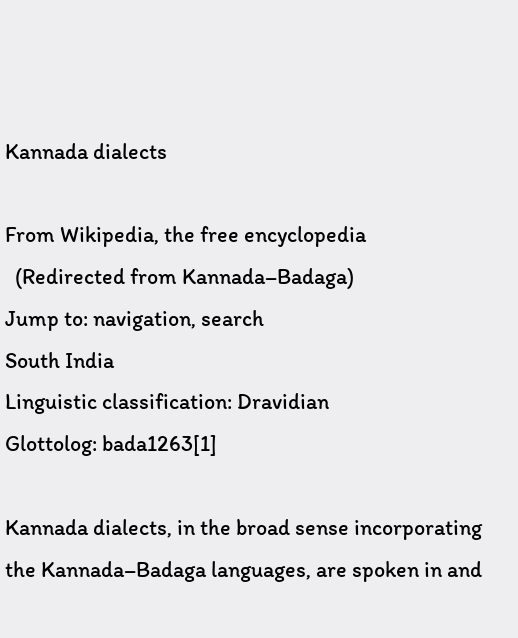Kannada dialects

From Wikipedia, the free encyclopedia
  (Redirected from Kannada–Badaga)
Jump to: navigation, search
South India
Linguistic classification: Dravidian
Glottolog: bada1263[1]

Kannada dialects, in the broad sense incorporating the Kannada–Badaga languages, are spoken in and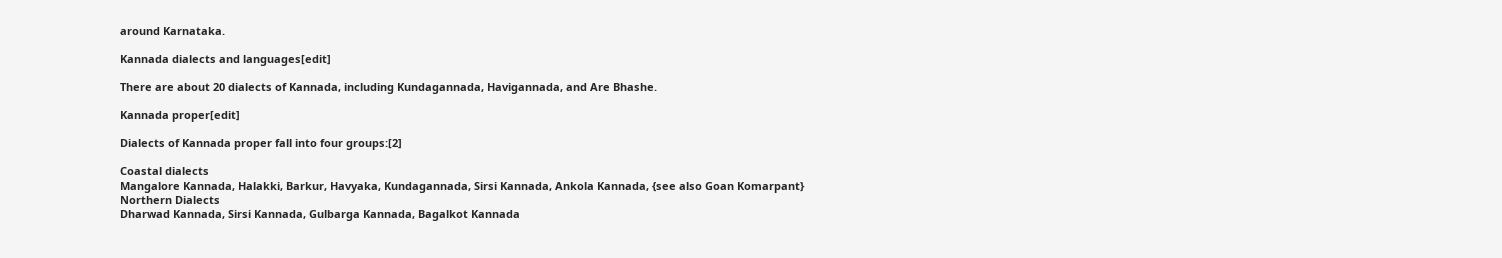around Karnataka.

Kannada dialects and languages[edit]

There are about 20 dialects of Kannada, including Kundagannada, Havigannada, and Are Bhashe.

Kannada proper[edit]

Dialects of Kannada proper fall into four groups:[2]

Coastal dialects
Mangalore Kannada, Halakki, Barkur, Havyaka, Kundagannada, Sirsi Kannada, Ankola Kannada, {see also Goan Komarpant}
Northern Dialects
Dharwad Kannada, Sirsi Kannada, Gulbarga Kannada, Bagalkot Kannada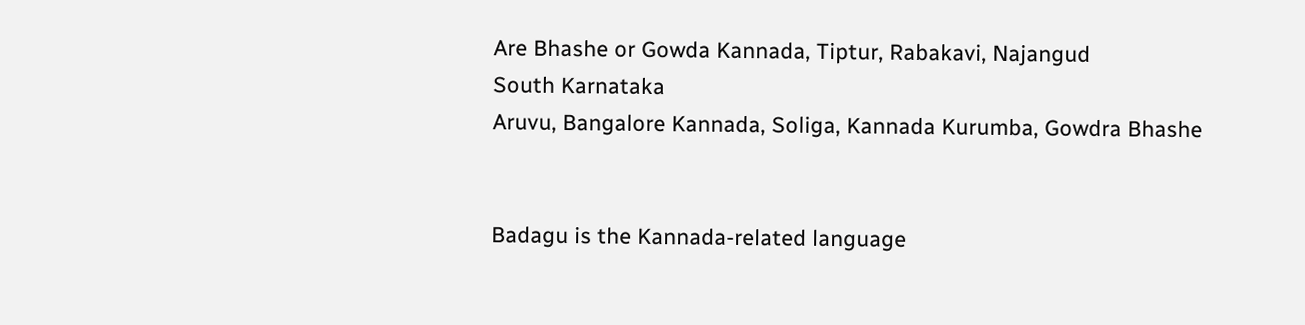Are Bhashe or Gowda Kannada, Tiptur, Rabakavi, Najangud
South Karnataka
Aruvu, Bangalore Kannada, Soliga, Kannada Kurumba, Gowdra Bhashe


Badagu is the Kannada-related language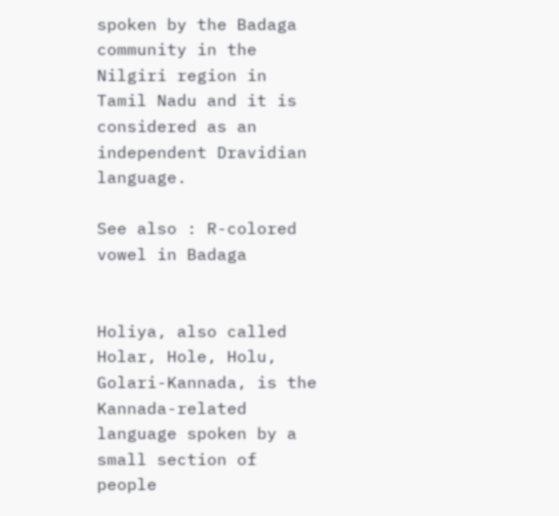spoken by the Badaga community in the Nilgiri region in Tamil Nadu and it is considered as an independent Dravidian language.

See also : R-colored vowel in Badaga


Holiya, also called Holar, Hole, Holu, Golari-Kannada, is the Kannada-related language spoken by a small section of people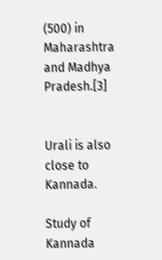(500) in Maharashtra and Madhya Pradesh.[3]


Urali is also close to Kannada.

Study of Kannada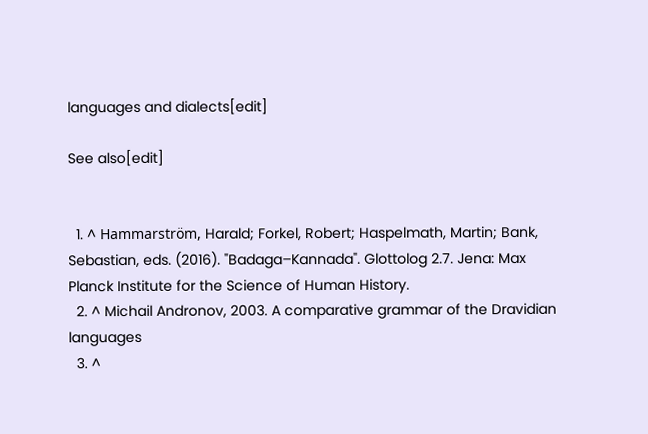languages and dialects[edit]

See also[edit]


  1. ^ Hammarström, Harald; Forkel, Robert; Haspelmath, Martin; Bank, Sebastian, eds. (2016). "Badaga–Kannada". Glottolog 2.7. Jena: Max Planck Institute for the Science of Human History.
  2. ^ Michail Andronov, 2003. A comparative grammar of the Dravidian languages
  3. ^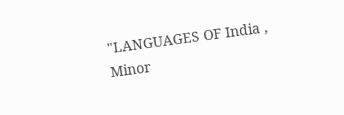"LANGUAGES OF India , Minor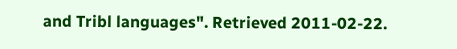and Tribl languages". Retrieved 2011-02-22.